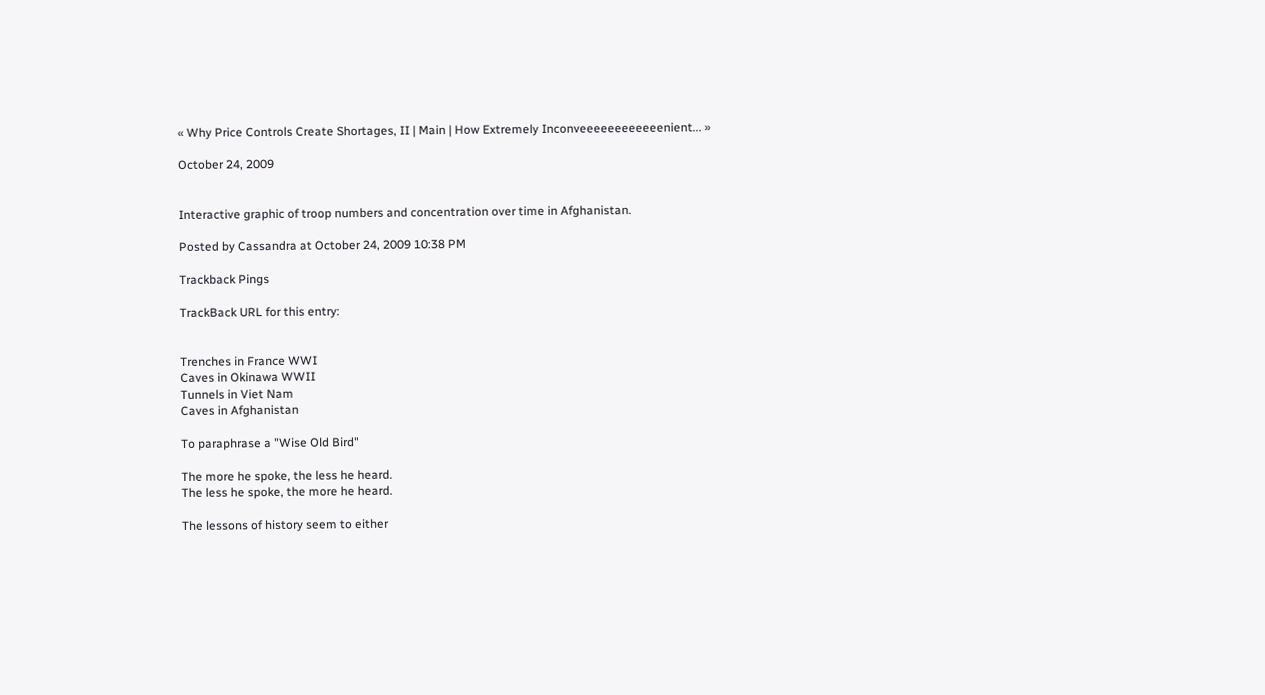« Why Price Controls Create Shortages, II | Main | How Extremely Inconveeeeeeeeeeeenient... »

October 24, 2009


Interactive graphic of troop numbers and concentration over time in Afghanistan.

Posted by Cassandra at October 24, 2009 10:38 PM

Trackback Pings

TrackBack URL for this entry:


Trenches in France WWI
Caves in Okinawa WWII
Tunnels in Viet Nam
Caves in Afghanistan

To paraphrase a "Wise Old Bird"

The more he spoke, the less he heard.
The less he spoke, the more he heard.

The lessons of history seem to either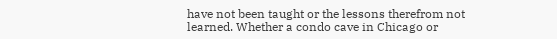have not been taught or the lessons therefrom not learned. Whether a condo cave in Chicago or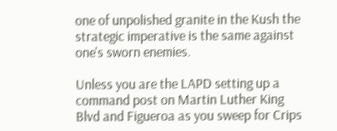one of unpolished granite in the Kush the strategic imperative is the same against one's sworn enemies.

Unless you are the LAPD setting up a command post on Martin Luther King Blvd and Figueroa as you sweep for Crips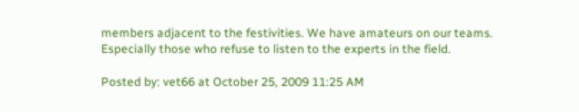members adjacent to the festivities. We have amateurs on our teams. Especially those who refuse to listen to the experts in the field.

Posted by: vet66 at October 25, 2009 11:25 AM